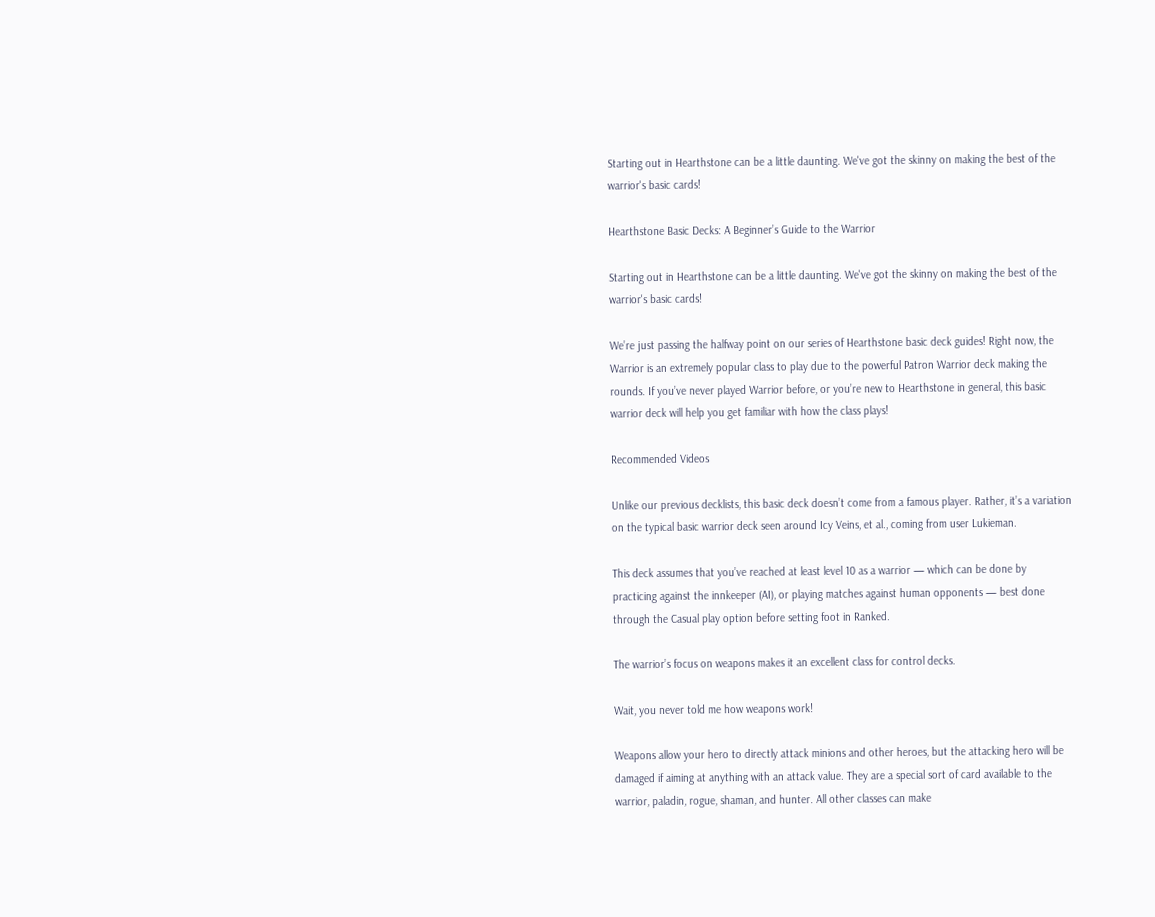Starting out in Hearthstone can be a little daunting. We've got the skinny on making the best of the warrior's basic cards!

Hearthstone Basic Decks: A Beginner’s Guide to the Warrior

Starting out in Hearthstone can be a little daunting. We've got the skinny on making the best of the warrior's basic cards!

We’re just passing the halfway point on our series of Hearthstone basic deck guides! Right now, the Warrior is an extremely popular class to play due to the powerful Patron Warrior deck making the rounds. If you’ve never played Warrior before, or you’re new to Hearthstone in general, this basic warrior deck will help you get familiar with how the class plays!

Recommended Videos

Unlike our previous decklists, this basic deck doesn’t come from a famous player. Rather, it’s a variation on the typical basic warrior deck seen around Icy Veins, et al., coming from user Lukieman.

This deck assumes that you’ve reached at least level 10 as a warrior — which can be done by practicing against the innkeeper (AI), or playing matches against human opponents — best done through the Casual play option before setting foot in Ranked.

The warrior’s focus on weapons makes it an excellent class for control decks.

Wait, you never told me how weapons work!

Weapons allow your hero to directly attack minions and other heroes, but the attacking hero will be damaged if aiming at anything with an attack value. They are a special sort of card available to the warrior, paladin, rogue, shaman, and hunter. All other classes can make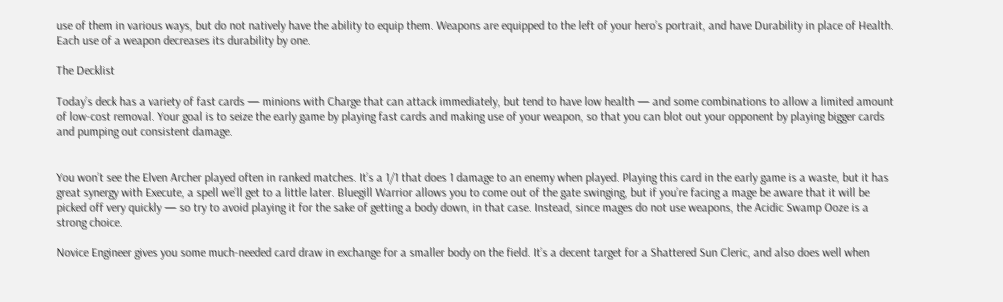use of them in various ways, but do not natively have the ability to equip them. Weapons are equipped to the left of your hero’s portrait, and have Durability in place of Health. Each use of a weapon decreases its durability by one.

The Decklist

Today’s deck has a variety of fast cards — minions with Charge that can attack immediately, but tend to have low health — and some combinations to allow a limited amount of low-cost removal. Your goal is to seize the early game by playing fast cards and making use of your weapon, so that you can blot out your opponent by playing bigger cards and pumping out consistent damage.


You won’t see the Elven Archer played often in ranked matches. It’s a 1/1 that does 1 damage to an enemy when played. Playing this card in the early game is a waste, but it has great synergy with Execute, a spell we’ll get to a little later. Bluegill Warrior allows you to come out of the gate swinging, but if you’re facing a mage be aware that it will be picked off very quickly — so try to avoid playing it for the sake of getting a body down, in that case. Instead, since mages do not use weapons, the Acidic Swamp Ooze is a strong choice.

Novice Engineer gives you some much-needed card draw in exchange for a smaller body on the field. It’s a decent target for a Shattered Sun Cleric, and also does well when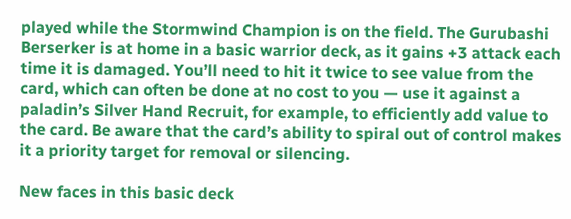played while the Stormwind Champion is on the field. The Gurubashi Berserker is at home in a basic warrior deck, as it gains +3 attack each time it is damaged. You’ll need to hit it twice to see value from the card, which can often be done at no cost to you — use it against a paladin’s Silver Hand Recruit, for example, to efficiently add value to the card. Be aware that the card’s ability to spiral out of control makes it a priority target for removal or silencing.

New faces in this basic deck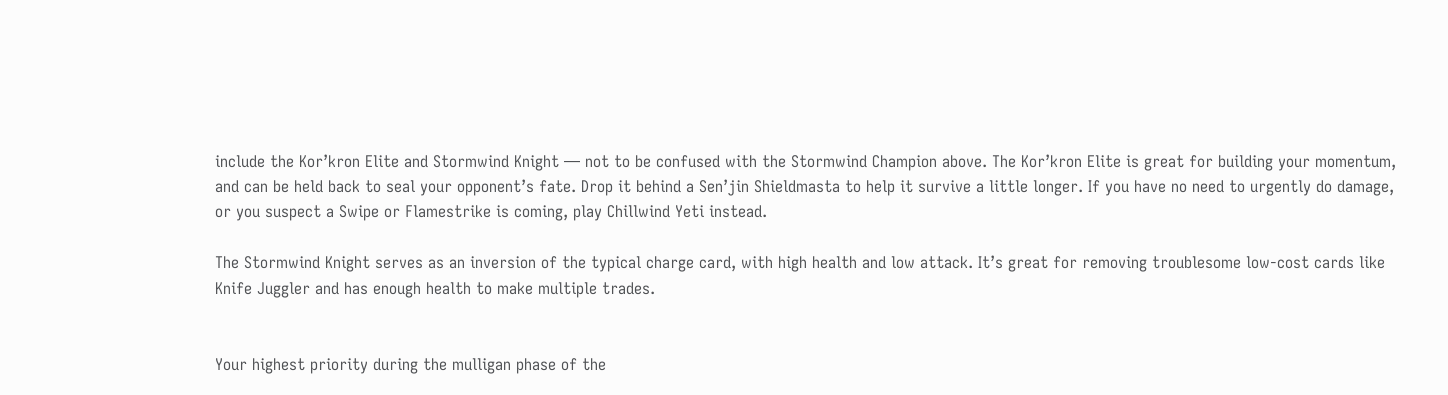include the Kor’kron Elite and Stormwind Knight — not to be confused with the Stormwind Champion above. The Kor’kron Elite is great for building your momentum, and can be held back to seal your opponent’s fate. Drop it behind a Sen’jin Shieldmasta to help it survive a little longer. If you have no need to urgently do damage, or you suspect a Swipe or Flamestrike is coming, play Chillwind Yeti instead.

The Stormwind Knight serves as an inversion of the typical charge card, with high health and low attack. It’s great for removing troublesome low-cost cards like Knife Juggler and has enough health to make multiple trades.


Your highest priority during the mulligan phase of the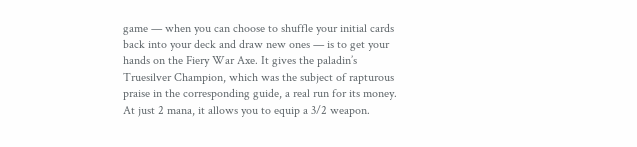game — when you can choose to shuffle your initial cards back into your deck and draw new ones — is to get your hands on the Fiery War Axe. It gives the paladin’s Truesilver Champion, which was the subject of rapturous praise in the corresponding guide, a real run for its money. At just 2 mana, it allows you to equip a 3/2 weapon.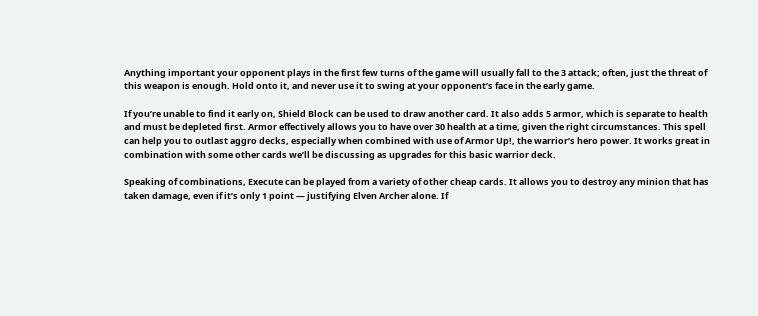Anything important your opponent plays in the first few turns of the game will usually fall to the 3 attack; often, just the threat of this weapon is enough. Hold onto it, and never use it to swing at your opponent’s face in the early game.

If you’re unable to find it early on, Shield Block can be used to draw another card. It also adds 5 armor, which is separate to health and must be depleted first. Armor effectively allows you to have over 30 health at a time, given the right circumstances. This spell can help you to outlast aggro decks, especially when combined with use of Armor Up!, the warrior’s hero power. It works great in combination with some other cards we’ll be discussing as upgrades for this basic warrior deck.

Speaking of combinations, Execute can be played from a variety of other cheap cards. It allows you to destroy any minion that has taken damage, even if it’s only 1 point — justifying Elven Archer alone. If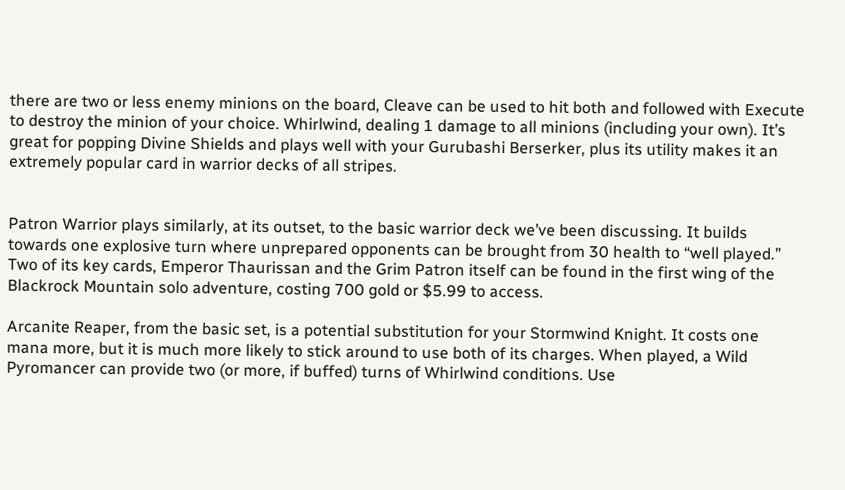there are two or less enemy minions on the board, Cleave can be used to hit both and followed with Execute to destroy the minion of your choice. Whirlwind, dealing 1 damage to all minions (including your own). It’s great for popping Divine Shields and plays well with your Gurubashi Berserker, plus its utility makes it an extremely popular card in warrior decks of all stripes.


Patron Warrior plays similarly, at its outset, to the basic warrior deck we’ve been discussing. It builds towards one explosive turn where unprepared opponents can be brought from 30 health to “well played.” Two of its key cards, Emperor Thaurissan and the Grim Patron itself can be found in the first wing of the Blackrock Mountain solo adventure, costing 700 gold or $5.99 to access.

Arcanite Reaper, from the basic set, is a potential substitution for your Stormwind Knight. It costs one mana more, but it is much more likely to stick around to use both of its charges. When played, a Wild Pyromancer can provide two (or more, if buffed) turns of Whirlwind conditions. Use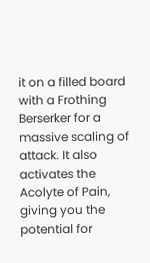it on a filled board with a Frothing Berserker for a massive scaling of attack. It also activates the Acolyte of Pain, giving you the potential for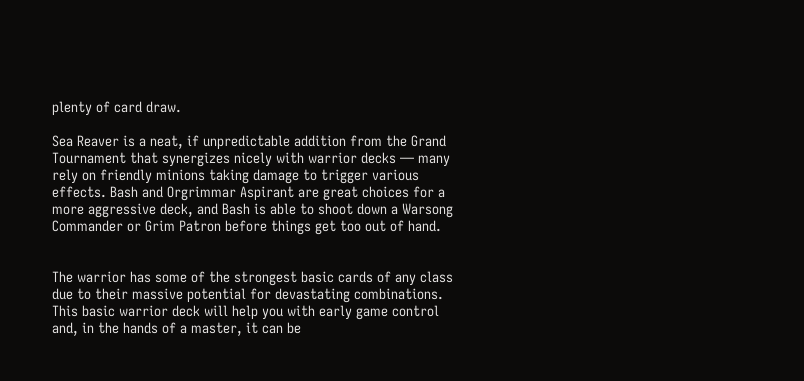plenty of card draw.

Sea Reaver is a neat, if unpredictable addition from the Grand Tournament that synergizes nicely with warrior decks — many rely on friendly minions taking damage to trigger various effects. Bash and Orgrimmar Aspirant are great choices for a more aggressive deck, and Bash is able to shoot down a Warsong Commander or Grim Patron before things get too out of hand.


The warrior has some of the strongest basic cards of any class due to their massive potential for devastating combinations. This basic warrior deck will help you with early game control and, in the hands of a master, it can be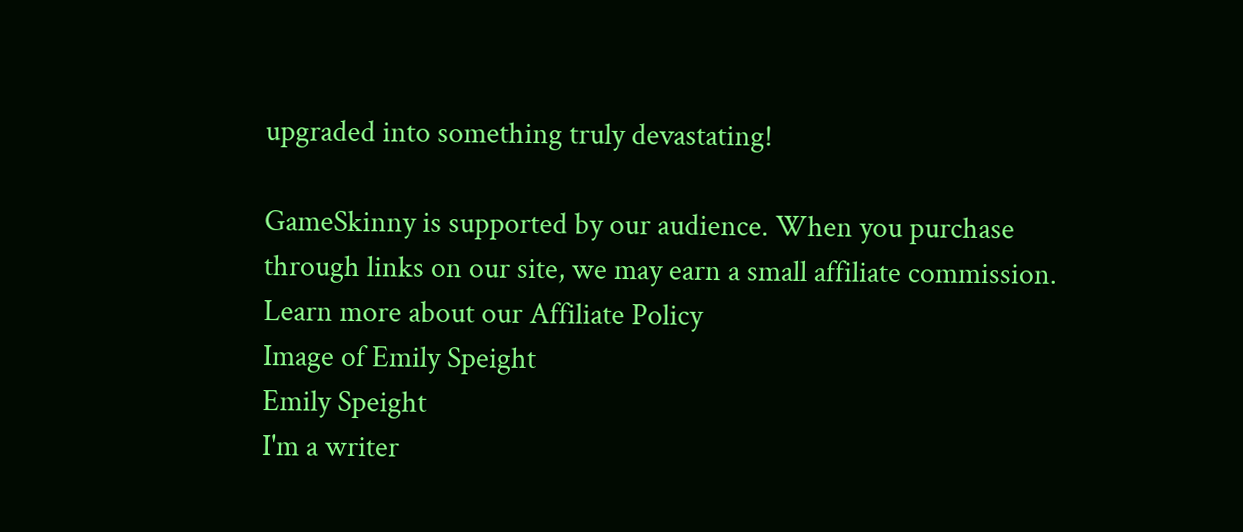upgraded into something truly devastating!

GameSkinny is supported by our audience. When you purchase through links on our site, we may earn a small affiliate commission. Learn more about our Affiliate Policy
Image of Emily Speight
Emily Speight
I'm a writer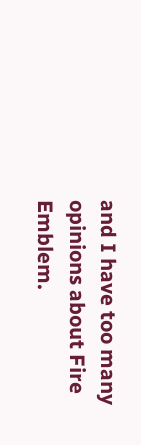and I have too many opinions about Fire Emblem.